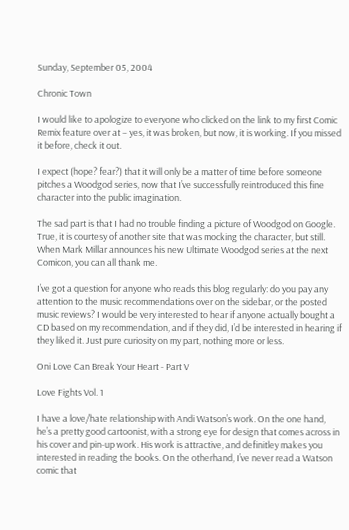Sunday, September 05, 2004

Chronic Town

I would like to apologize to everyone who clicked on the link to my first Comic Remix feature over at – yes, it was broken, but now, it is working. If you missed it before, check it out.

I expect (hope? fear?) that it will only be a matter of time before someone pitches a Woodgod series, now that I’ve successfully reintroduced this fine character into the public imagination.

The sad part is that I had no trouble finding a picture of Woodgod on Google. True, it is courtesy of another site that was mocking the character, but still. When Mark Millar announces his new Ultimate Woodgod series at the next Comicon, you can all thank me.

I’ve got a question for anyone who reads this blog regularly: do you pay any attention to the music recommendations over on the sidebar, or the posted music reviews? I would be very interested to hear if anyone actually bought a CD based on my recommendation, and if they did, I’d be interested in hearing if they liked it. Just pure curiosity on my part, nothing more or less.

Oni Love Can Break Your Heart - Part V

Love Fights Vol. 1

I have a love/hate relationship with Andi Watson’s work. On the one hand, he’s a pretty good cartoonist, with a strong eye for design that comes across in his cover and pin-up work. His work is attractive, and definitley makes you interested in reading the books. On the otherhand, I’ve never read a Watson comic that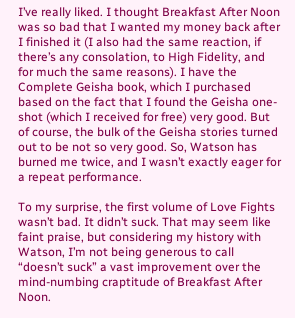I’ve really liked. I thought Breakfast After Noon was so bad that I wanted my money back after I finished it (I also had the same reaction, if there’s any consolation, to High Fidelity, and for much the same reasons). I have the Complete Geisha book, which I purchased based on the fact that I found the Geisha one-shot (which I received for free) very good. But of course, the bulk of the Geisha stories turned out to be not so very good. So, Watson has burned me twice, and I wasn’t exactly eager for a repeat performance.

To my surprise, the first volume of Love Fights wasn’t bad. It didn’t suck. That may seem like faint praise, but considering my history with Watson, I’m not being generous to call “doesn’t suck” a vast improvement over the mind-numbing craptitude of Breakfast After Noon.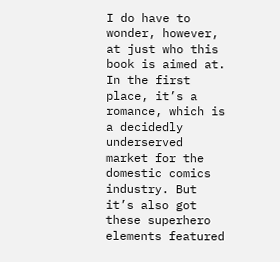I do have to wonder, however, at just who this book is aimed at. In the first place, it’s a romance, which is a decidedly underserved market for the domestic comics industry. But it’s also got these superhero elements featured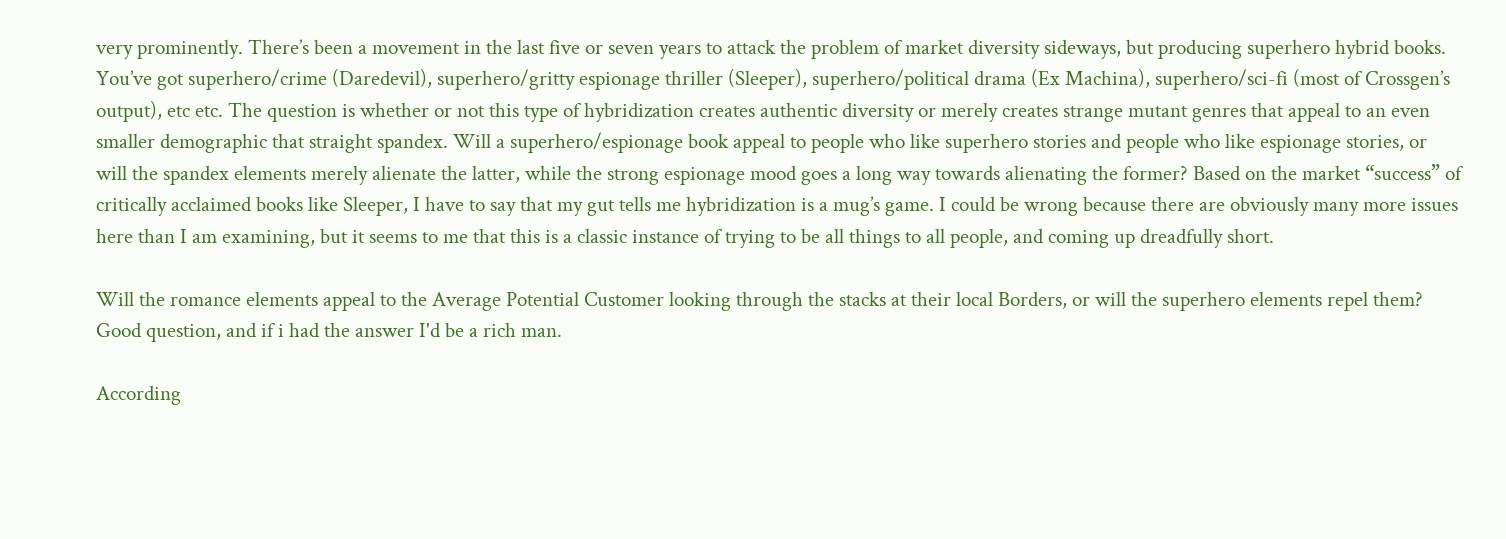very prominently. There’s been a movement in the last five or seven years to attack the problem of market diversity sideways, but producing superhero hybrid books. You’ve got superhero/crime (Daredevil), superhero/gritty espionage thriller (Sleeper), superhero/political drama (Ex Machina), superhero/sci-fi (most of Crossgen’s output), etc etc. The question is whether or not this type of hybridization creates authentic diversity or merely creates strange mutant genres that appeal to an even smaller demographic that straight spandex. Will a superhero/espionage book appeal to people who like superhero stories and people who like espionage stories, or will the spandex elements merely alienate the latter, while the strong espionage mood goes a long way towards alienating the former? Based on the market “success” of critically acclaimed books like Sleeper, I have to say that my gut tells me hybridization is a mug’s game. I could be wrong because there are obviously many more issues here than I am examining, but it seems to me that this is a classic instance of trying to be all things to all people, and coming up dreadfully short.

Will the romance elements appeal to the Average Potential Customer looking through the stacks at their local Borders, or will the superhero elements repel them? Good question, and if i had the answer I'd be a rich man.

According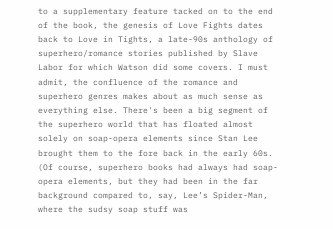to a supplementary feature tacked on to the end of the book, the genesis of Love Fights dates back to Love in Tights, a late-90s anthology of superhero/romance stories published by Slave Labor for which Watson did some covers. I must admit, the confluence of the romance and superhero genres makes about as much sense as everything else. There's been a big segment of the superhero world that has floated almost solely on soap-opera elements since Stan Lee brought them to the fore back in the early 60s. (Of course, superhero books had always had soap-opera elements, but they had been in the far background compared to, say, Lee’s Spider-Man, where the sudsy soap stuff was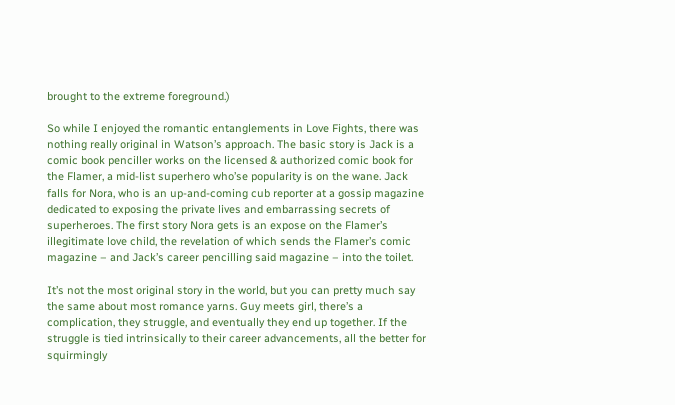brought to the extreme foreground.)

So while I enjoyed the romantic entanglements in Love Fights, there was nothing really original in Watson’s approach. The basic story is Jack is a comic book penciller works on the licensed & authorized comic book for the Flamer, a mid-list superhero who’se popularity is on the wane. Jack falls for Nora, who is an up-and-coming cub reporter at a gossip magazine dedicated to exposing the private lives and embarrassing secrets of superheroes. The first story Nora gets is an expose on the Flamer’s illegitimate love child, the revelation of which sends the Flamer’s comic magazine – and Jack’s career pencilling said magazine – into the toilet.

It’s not the most original story in the world, but you can pretty much say the same about most romance yarns. Guy meets girl, there’s a complication, they struggle, and eventually they end up together. If the struggle is tied intrinsically to their career advancements, all the better for squirmingly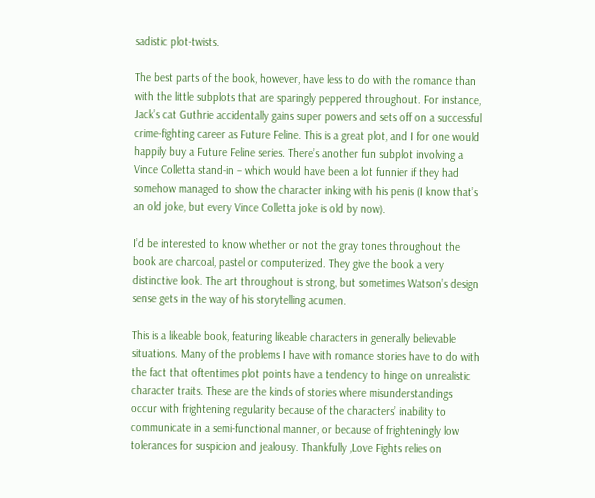sadistic plot-twists.

The best parts of the book, however, have less to do with the romance than with the little subplots that are sparingly peppered throughout. For instance, Jack’s cat Guthrie accidentally gains super powers and sets off on a successful crime-fighting career as Future Feline. This is a great plot, and I for one would happily buy a Future Feline series. There’s another fun subplot involving a Vince Colletta stand-in – which would have been a lot funnier if they had somehow managed to show the character inking with his penis (I know that’s an old joke, but every Vince Colletta joke is old by now).

I’d be interested to know whether or not the gray tones throughout the book are charcoal, pastel or computerized. They give the book a very distinctive look. The art throughout is strong, but sometimes Watson’s design sense gets in the way of his storytelling acumen.

This is a likeable book, featuring likeable characters in generally believable situations. Many of the problems I have with romance stories have to do with the fact that oftentimes plot points have a tendency to hinge on unrealistic character traits. These are the kinds of stories where misunderstandings occur with frightening regularity because of the characters’ inability to communicate in a semi-functional manner, or because of frighteningly low tolerances for suspicion and jealousy. Thankfully ,Love Fights relies on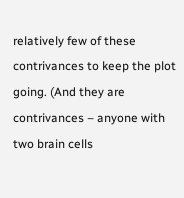relatively few of these contrivances to keep the plot going. (And they are contrivances – anyone with two brain cells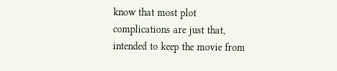know that most plot complications are just that, intended to keep the movie from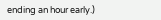ending an hour early.)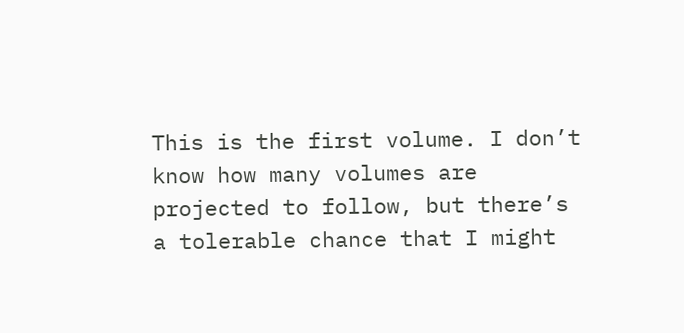This is the first volume. I don’t know how many volumes are projected to follow, but there’s a tolerable chance that I might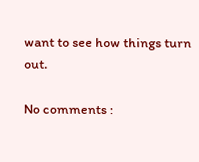want to see how things turn out.

No comments :